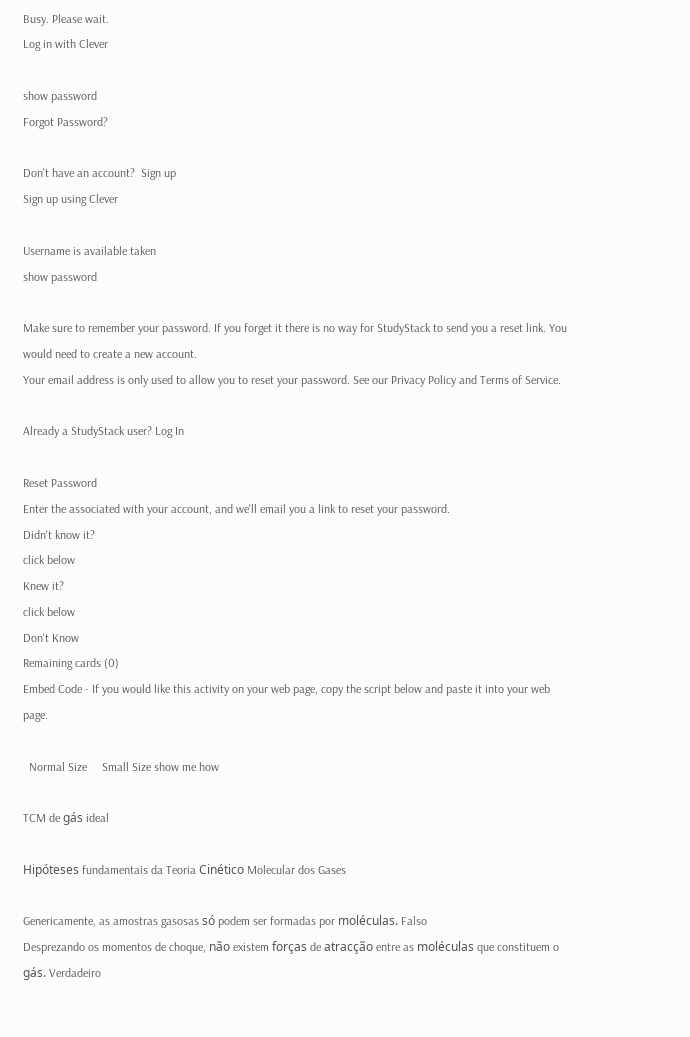Busy. Please wait.
Log in with Clever

show password
Forgot Password?

Don't have an account?  Sign up
Sign up using Clever

Username is available taken
show password

Make sure to remember your password. If you forget it there is no way for StudyStack to send you a reset link. You would need to create a new account.
Your email address is only used to allow you to reset your password. See our Privacy Policy and Terms of Service.

Already a StudyStack user? Log In

Reset Password
Enter the associated with your account, and we'll email you a link to reset your password.
Didn't know it?
click below
Knew it?
click below
Don't Know
Remaining cards (0)
Embed Code - If you would like this activity on your web page, copy the script below and paste it into your web page.

  Normal Size     Small Size show me how

TCM de gás ideal

Hipóteses fundamentais da Teoria Cinético Molecular dos Gases

Genericamente, as amostras gasosas só podem ser formadas por moléculas. Falso
Desprezando os momentos de choque, não existem forças de atracção entre as moléculas que constituem o gás. Verdadeiro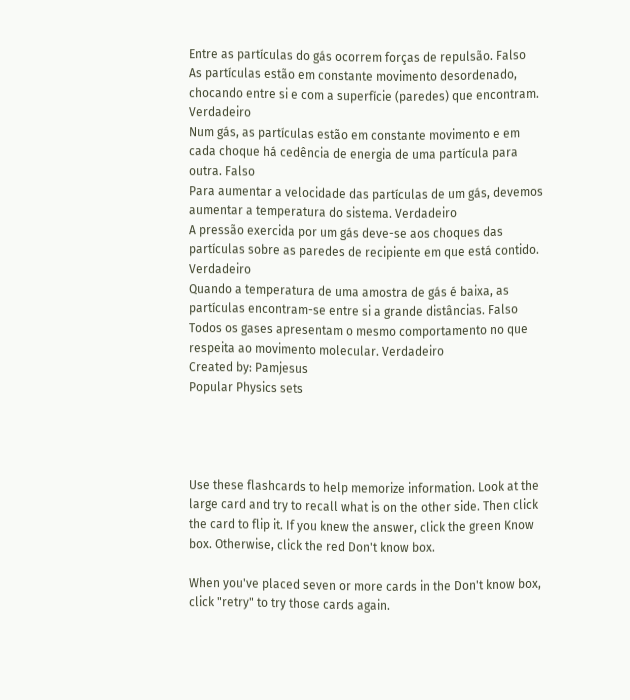Entre as partículas do gás ocorrem forças de repulsão. Falso
As partículas estão em constante movimento desordenado, chocando entre si e com a superfície (paredes) que encontram. Verdadeiro
Num gás, as partículas estão em constante movimento e em cada choque há cedência de energia de uma partícula para outra. Falso
Para aumentar a velocidade das partículas de um gás, devemos aumentar a temperatura do sistema. Verdadeiro
A pressão exercida por um gás deve-se aos choques das partículas sobre as paredes de recipiente em que está contido. Verdadeiro
Quando a temperatura de uma amostra de gás é baixa, as partículas encontram-se entre si a grande distâncias. Falso
Todos os gases apresentam o mesmo comportamento no que respeita ao movimento molecular. Verdadeiro
Created by: Pamjesus
Popular Physics sets




Use these flashcards to help memorize information. Look at the large card and try to recall what is on the other side. Then click the card to flip it. If you knew the answer, click the green Know box. Otherwise, click the red Don't know box.

When you've placed seven or more cards in the Don't know box, click "retry" to try those cards again.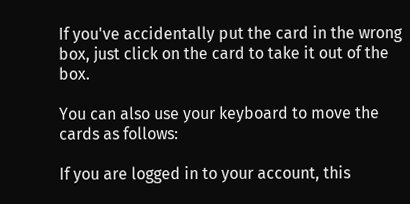If you've accidentally put the card in the wrong box, just click on the card to take it out of the box.

You can also use your keyboard to move the cards as follows:

If you are logged in to your account, this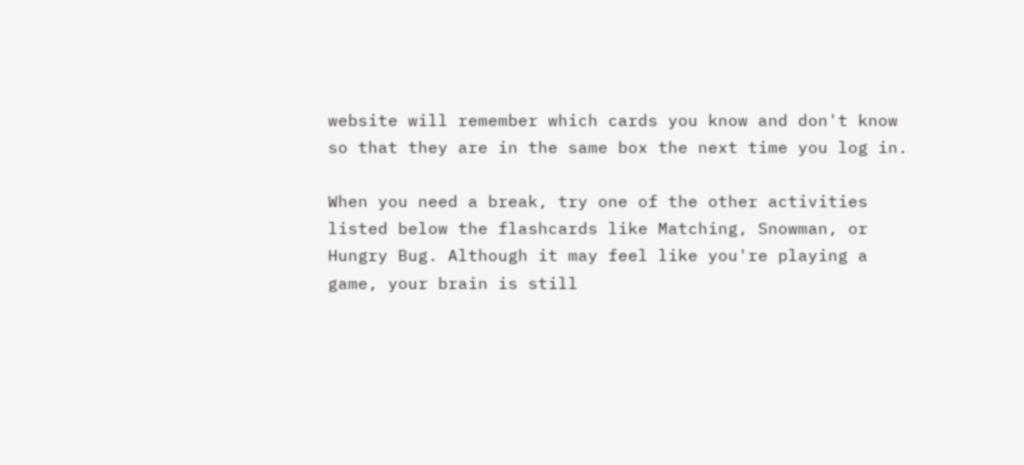website will remember which cards you know and don't know so that they are in the same box the next time you log in.

When you need a break, try one of the other activities listed below the flashcards like Matching, Snowman, or Hungry Bug. Although it may feel like you're playing a game, your brain is still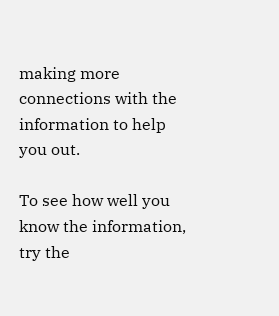making more connections with the information to help you out.

To see how well you know the information, try the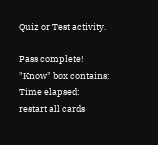Quiz or Test activity.

Pass complete!
"Know" box contains:
Time elapsed:
restart all cards